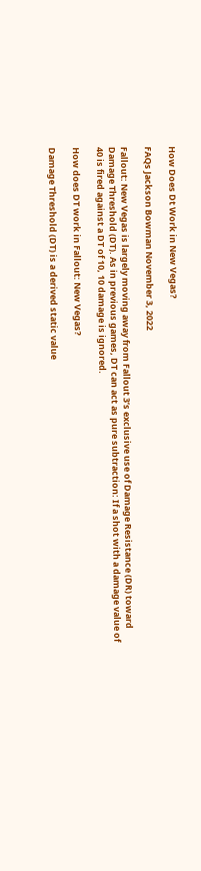How Does Dt Work in New Vegas?

FAQs Jackson Bowman November 3, 2022

Fallout: New Vegas is largely moving away from Fallout 3’s exclusive use of Damage Resistance (DR) toward Damage Threshold (DT). As in previous games, DT can act as pure subtraction: If a shot with a damage value of 40 is fired against a DT of 10, 10 damage is ignored.

How does DT work in Fallout: New Vegas?

Damage Threshold (DT) is a derived static value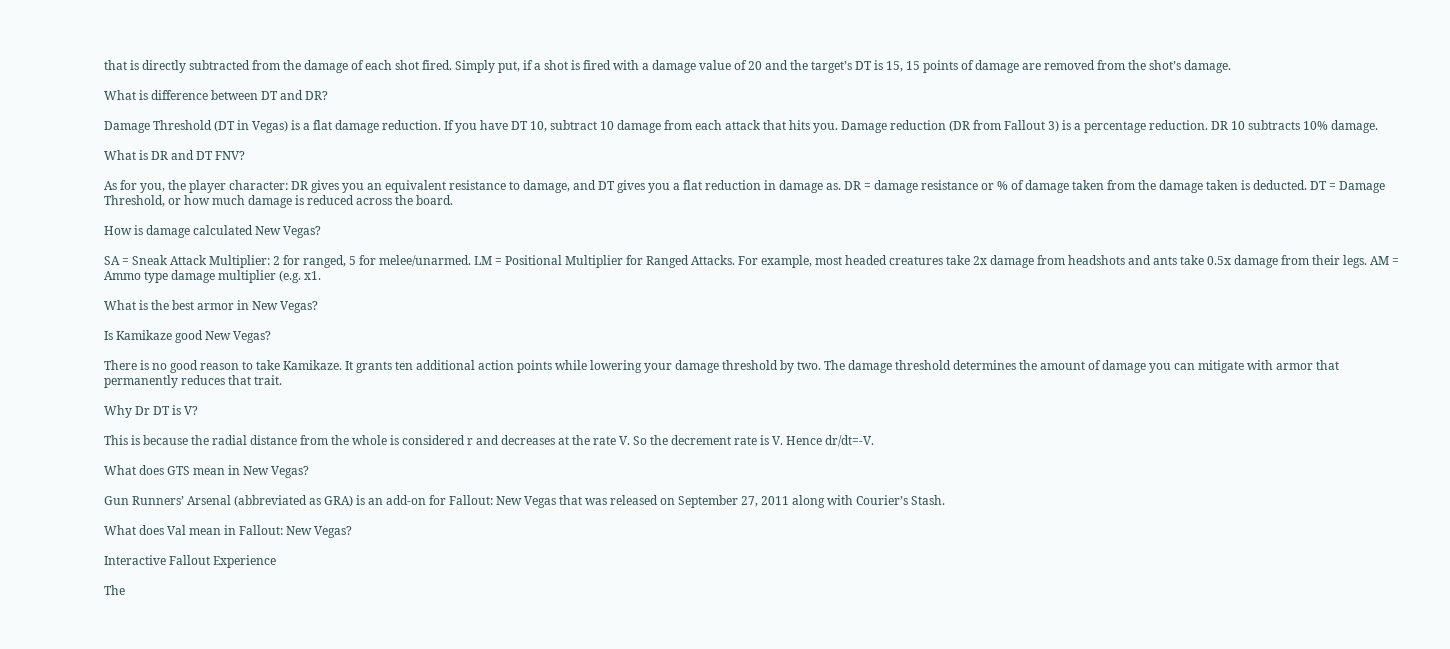that is directly subtracted from the damage of each shot fired. Simply put, if a shot is fired with a damage value of 20 and the target’s DT is 15, 15 points of damage are removed from the shot’s damage.

What is difference between DT and DR?

Damage Threshold (DT in Vegas) is a flat damage reduction. If you have DT 10, subtract 10 damage from each attack that hits you. Damage reduction (DR from Fallout 3) is a percentage reduction. DR 10 subtracts 10% damage.

What is DR and DT FNV?

As for you, the player character: DR gives you an equivalent resistance to damage, and DT gives you a flat reduction in damage as. DR = damage resistance or % of damage taken from the damage taken is deducted. DT = Damage Threshold, or how much damage is reduced across the board.

How is damage calculated New Vegas?

SA = Sneak Attack Multiplier: 2 for ranged, 5 for melee/unarmed. LM = Positional Multiplier for Ranged Attacks. For example, most headed creatures take 2x damage from headshots and ants take 0.5x damage from their legs. AM = Ammo type damage multiplier (e.g. x1.

What is the best armor in New Vegas?

Is Kamikaze good New Vegas?

There is no good reason to take Kamikaze. It grants ten additional action points while lowering your damage threshold by two. The damage threshold determines the amount of damage you can mitigate with armor that permanently reduces that trait.

Why Dr DT is V?

This is because the radial distance from the whole is considered r and decreases at the rate V. So the decrement rate is V. Hence dr/dt=-V.

What does GTS mean in New Vegas?

Gun Runners’ Arsenal (abbreviated as GRA) is an add-on for Fallout: New Vegas that was released on September 27, 2011 along with Courier’s Stash.

What does Val mean in Fallout: New Vegas?

Interactive Fallout Experience

The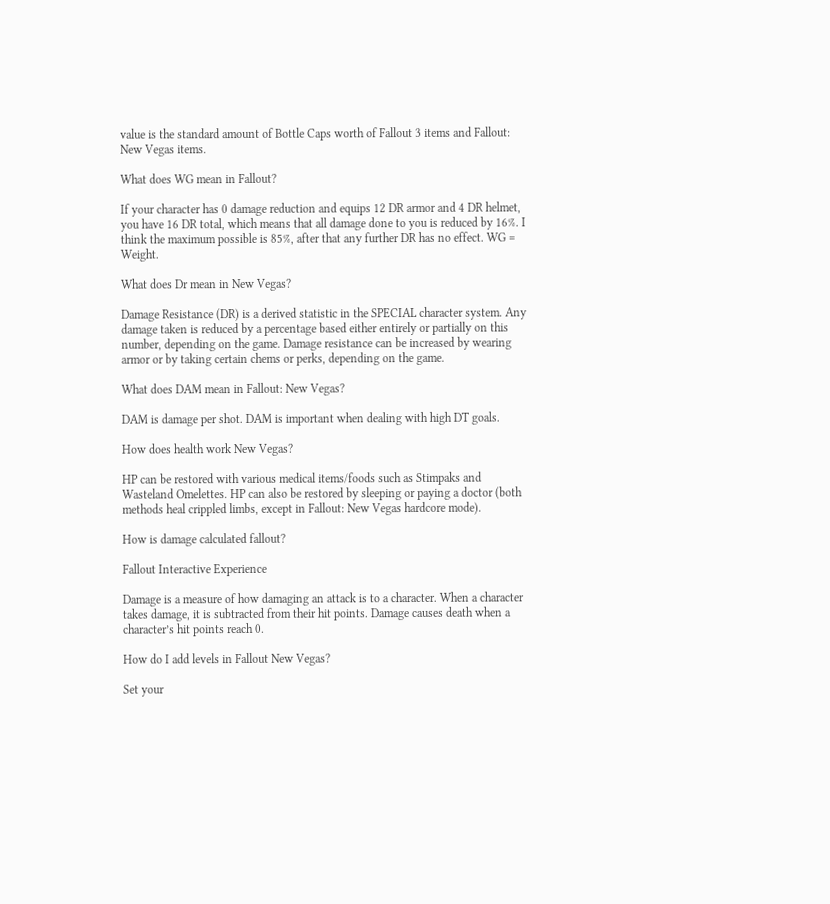value is the standard amount of Bottle Caps worth of Fallout 3 items and Fallout: New Vegas items.

What does WG mean in Fallout?

If your character has 0 damage reduction and equips 12 DR armor and 4 DR helmet, you have 16 DR total, which means that all damage done to you is reduced by 16%. I think the maximum possible is 85%, after that any further DR has no effect. WG = Weight.

What does Dr mean in New Vegas?

Damage Resistance (DR) is a derived statistic in the SPECIAL character system. Any damage taken is reduced by a percentage based either entirely or partially on this number, depending on the game. Damage resistance can be increased by wearing armor or by taking certain chems or perks, depending on the game.

What does DAM mean in Fallout: New Vegas?

DAM is damage per shot. DAM is important when dealing with high DT goals.

How does health work New Vegas?

HP can be restored with various medical items/foods such as Stimpaks and Wasteland Omelettes. HP can also be restored by sleeping or paying a doctor (both methods heal crippled limbs, except in Fallout: New Vegas hardcore mode).

How is damage calculated fallout?

Fallout Interactive Experience

Damage is a measure of how damaging an attack is to a character. When a character takes damage, it is subtracted from their hit points. Damage causes death when a character’s hit points reach 0.

How do I add levels in Fallout New Vegas?

Set your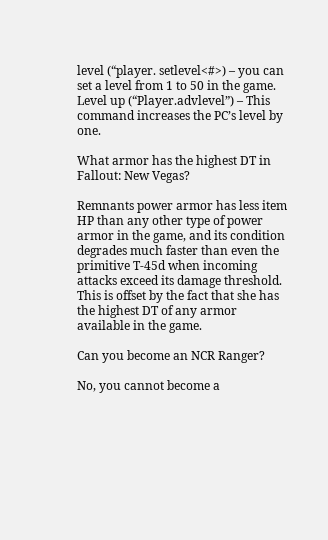level (“player. setlevel<#>) – you can set a level from 1 to 50 in the game. Level up (“Player.advlevel”) – This command increases the PC’s level by one.

What armor has the highest DT in Fallout: New Vegas?

Remnants power armor has less item HP than any other type of power armor in the game, and its condition degrades much faster than even the primitive T-45d when incoming attacks exceed its damage threshold. This is offset by the fact that she has the highest DT of any armor available in the game.

Can you become an NCR Ranger?

No, you cannot become a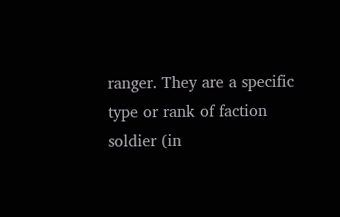ranger. They are a specific type or rank of faction soldier (in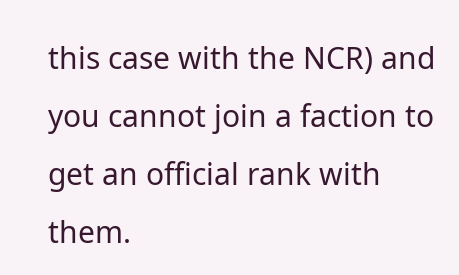this case with the NCR) and you cannot join a faction to get an official rank with them.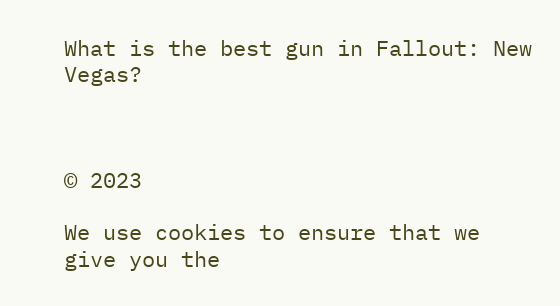What is the best gun in Fallout: New Vegas?



© 2023

We use cookies to ensure that we give you the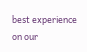best experience on our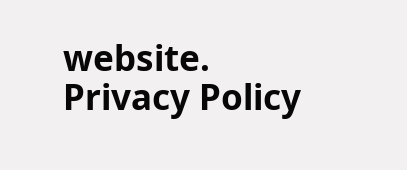website.
Privacy Policy